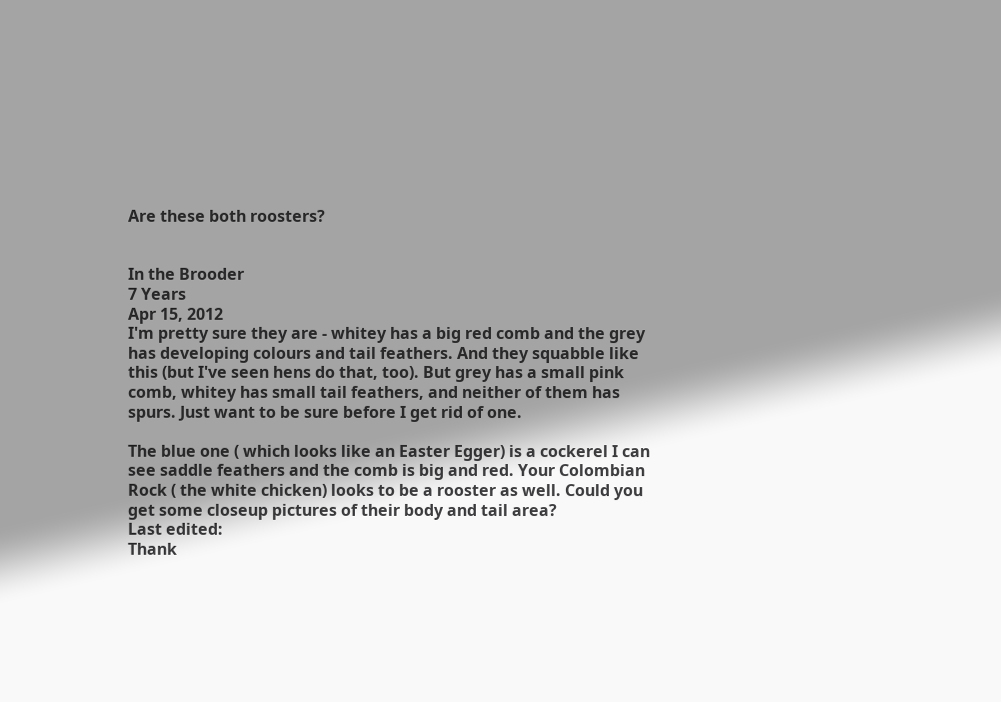Are these both roosters?


In the Brooder
7 Years
Apr 15, 2012
I'm pretty sure they are - whitey has a big red comb and the grey has developing colours and tail feathers. And they squabble like this (but I've seen hens do that, too). But grey has a small pink comb, whitey has small tail feathers, and neither of them has spurs. Just want to be sure before I get rid of one.

The blue one ( which looks like an Easter Egger) is a cockerel I can see saddle feathers and the comb is big and red. Your Colombian Rock ( the white chicken) looks to be a rooster as well. Could you get some closeup pictures of their body and tail area?
Last edited:
Thank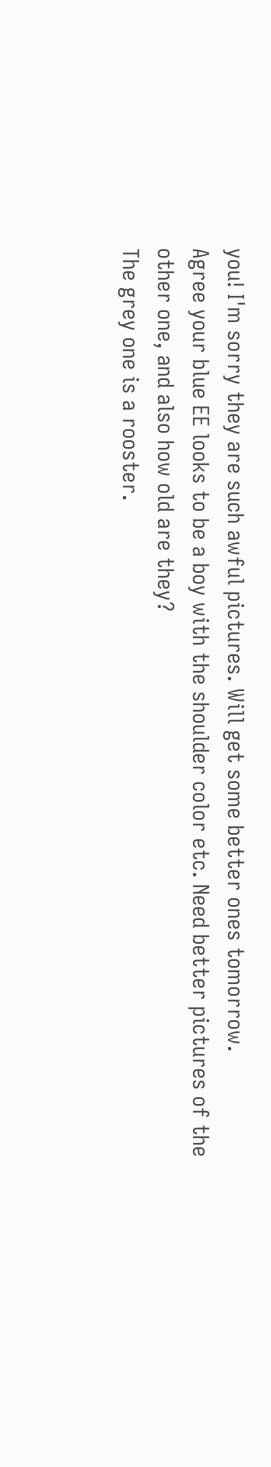you! I'm sorry they are such awful pictures. Will get some better ones tomorrow.
Agree your blue EE looks to be a boy with the shoulder color etc. Need better pictures of the other one, and also how old are they?
The grey one is a rooster.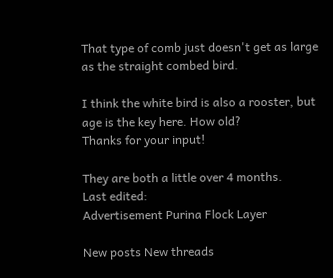That type of comb just doesn't get as large as the straight combed bird.

I think the white bird is also a rooster, but age is the key here. How old?
Thanks for your input!

They are both a little over 4 months.
Last edited:
Advertisement Purina Flock Layer

New posts New threads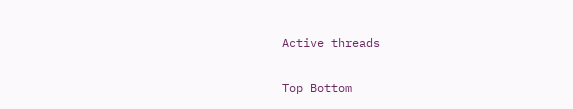Active threads

Top Bottom